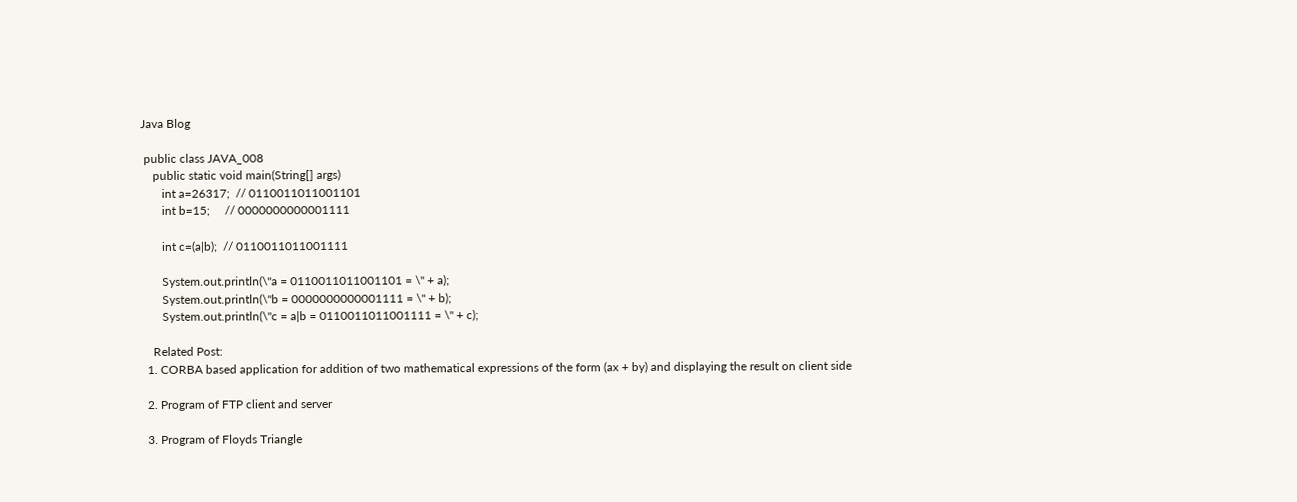Java Blog

 public class JAVA_008
    public static void main(String[] args)
       int a=26317;  // 0110011011001101
       int b=15;     // 0000000000001111

       int c=(a|b);  // 0110011011001111

       System.out.println(\"a = 0110011011001101 = \" + a);
       System.out.println(\"b = 0000000000001111 = \" + b);
       System.out.println(\"c = a|b = 0110011011001111 = \" + c);

    Related Post:
  1. CORBA based application for addition of two mathematical expressions of the form (ax + by) and displaying the result on client side

  2. Program of FTP client and server

  3. Program of Floyds Triangle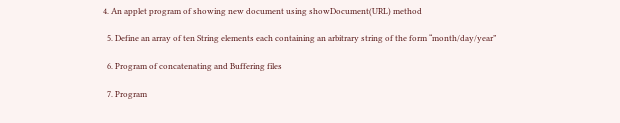4. An applet program of showing new document using showDocument(URL) method

  5. Define an array of ten String elements each containing an arbitrary string of the form “month/day/year”

  6. Program of concatenating and Buffering files

  7. Program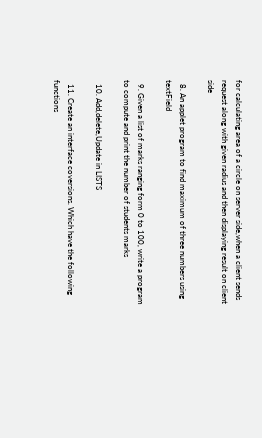for calculating area of a circle on server side,when a client sends request along with given radius and then displaying result on client side

  8. An applet program to find maximum of three numbers using textField

  9. Given a list of marks ranging form 0 to 100, write a program to compute and print the number of students marks

  10. Add,delete,Update in LISTS

  11. Create an interface coversions. Which have the following functions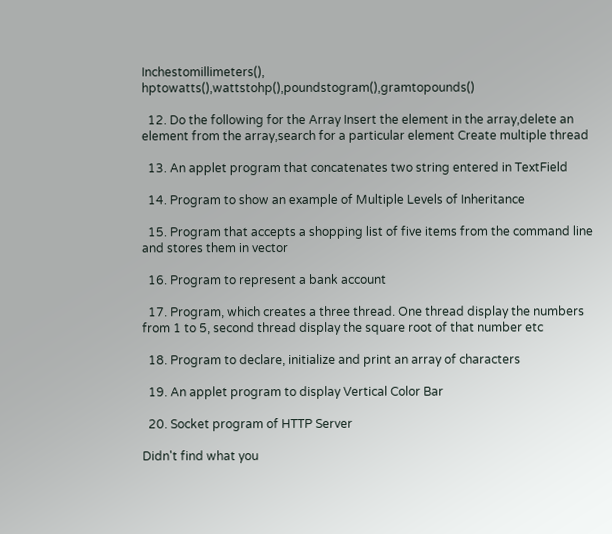Inchestomillimeters(), hptowatts(),wattstohp(),poundstogram(),gramtopounds()

  12. Do the following for the Array Insert the element in the array,delete an element from the array,search for a particular element Create multiple thread

  13. An applet program that concatenates two string entered in TextField

  14. Program to show an example of Multiple Levels of Inheritance

  15. Program that accepts a shopping list of five items from the command line and stores them in vector

  16. Program to represent a bank account

  17. Program, which creates a three thread. One thread display the numbers from 1 to 5, second thread display the square root of that number etc

  18. Program to declare, initialize and print an array of characters

  19. An applet program to display Vertical Color Bar

  20. Socket program of HTTP Server

Didn't find what you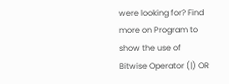were looking for? Find more on Program to show the use of Bitwise Operator (|) OR